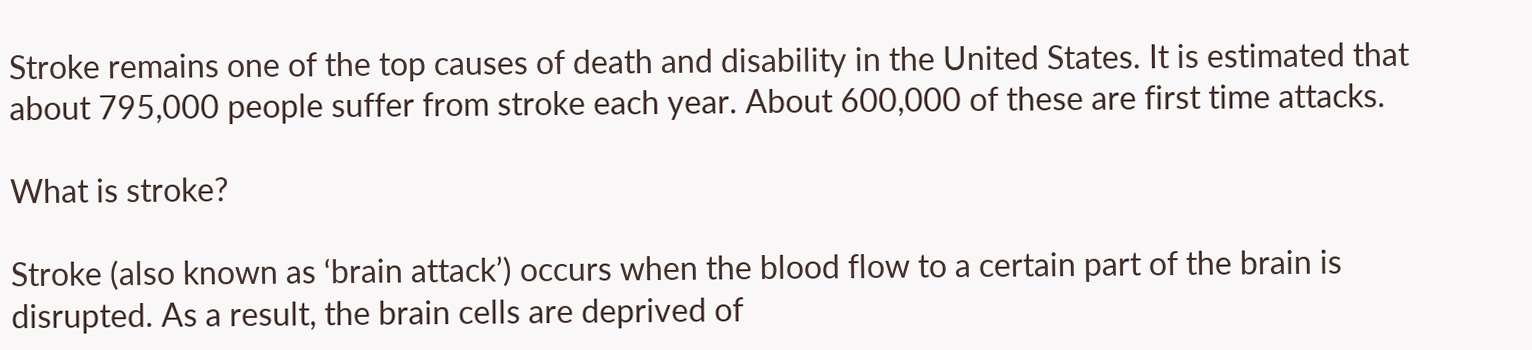Stroke remains one of the top causes of death and disability in the United States. It is estimated that about 795,000 people suffer from stroke each year. About 600,000 of these are first time attacks.

What is stroke?

Stroke (also known as ‘brain attack’) occurs when the blood flow to a certain part of the brain is disrupted. As a result, the brain cells are deprived of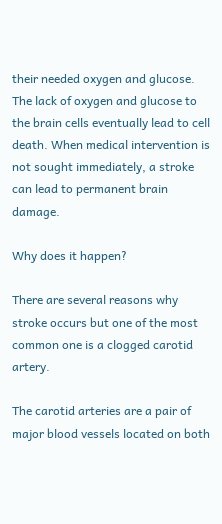their needed oxygen and glucose. The lack of oxygen and glucose to the brain cells eventually lead to cell death. When medical intervention is not sought immediately, a stroke can lead to permanent brain damage.

Why does it happen?

There are several reasons why stroke occurs but one of the most common one is a clogged carotid artery.

The carotid arteries are a pair of major blood vessels located on both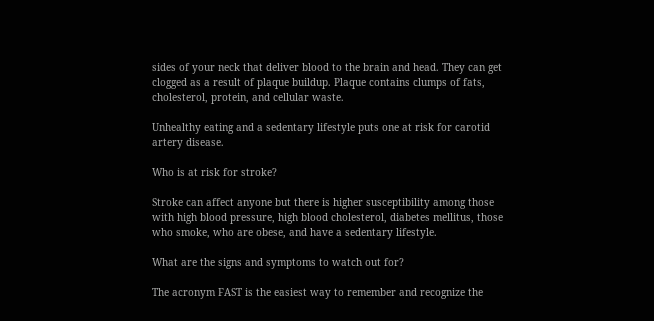sides of your neck that deliver blood to the brain and head. They can get clogged as a result of plaque buildup. Plaque contains clumps of fats, cholesterol, protein, and cellular waste.

Unhealthy eating and a sedentary lifestyle puts one at risk for carotid artery disease.

Who is at risk for stroke?

Stroke can affect anyone but there is higher susceptibility among those with high blood pressure, high blood cholesterol, diabetes mellitus, those who smoke, who are obese, and have a sedentary lifestyle.

What are the signs and symptoms to watch out for?

The acronym FAST is the easiest way to remember and recognize the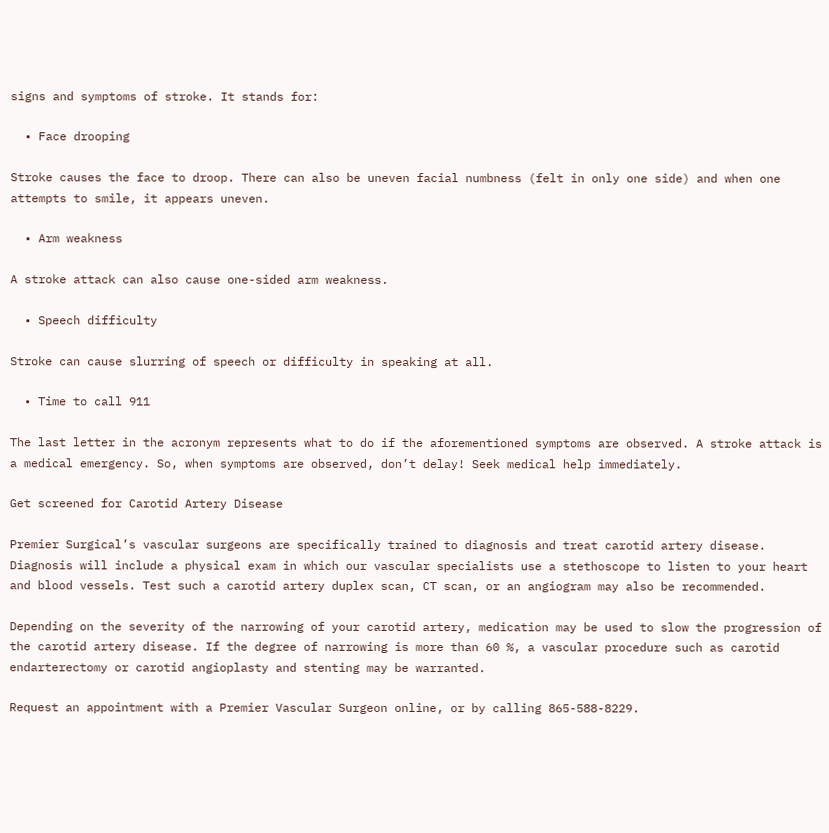signs and symptoms of stroke. It stands for:

  • Face drooping

Stroke causes the face to droop. There can also be uneven facial numbness (felt in only one side) and when one attempts to smile, it appears uneven.

  • Arm weakness

A stroke attack can also cause one-sided arm weakness.

  • Speech difficulty

Stroke can cause slurring of speech or difficulty in speaking at all.

  • Time to call 911

The last letter in the acronym represents what to do if the aforementioned symptoms are observed. A stroke attack is a medical emergency. So, when symptoms are observed, don’t delay! Seek medical help immediately.

Get screened for Carotid Artery Disease

Premier Surgical’s vascular surgeons are specifically trained to diagnosis and treat carotid artery disease.  Diagnosis will include a physical exam in which our vascular specialists use a stethoscope to listen to your heart and blood vessels. Test such a carotid artery duplex scan, CT scan, or an angiogram may also be recommended.

Depending on the severity of the narrowing of your carotid artery, medication may be used to slow the progression of the carotid artery disease. If the degree of narrowing is more than 60 %, a vascular procedure such as carotid endarterectomy or carotid angioplasty and stenting may be warranted.

Request an appointment with a Premier Vascular Surgeon online, or by calling 865-588-8229.